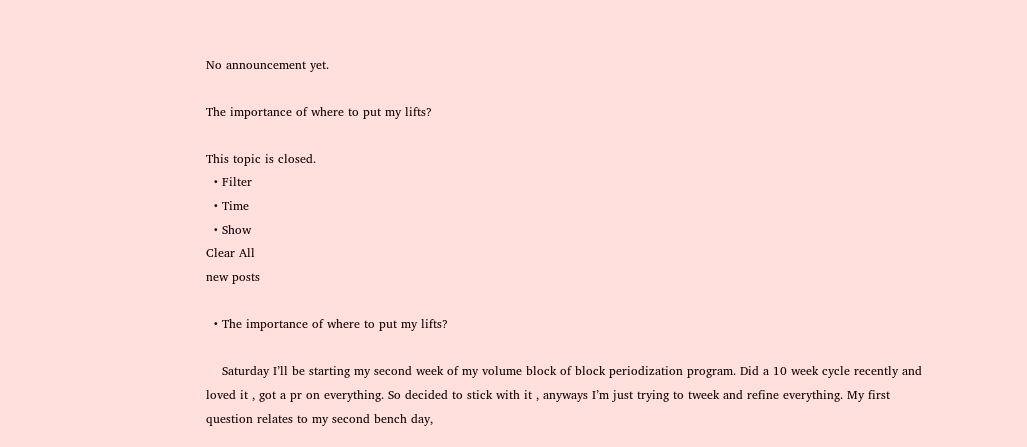No announcement yet.

The importance of where to put my lifts?

This topic is closed.
  • Filter
  • Time
  • Show
Clear All
new posts

  • The importance of where to put my lifts?

    Saturday I’ll be starting my second week of my volume block of block periodization program. Did a 10 week cycle recently and loved it , got a pr on everything. So decided to stick with it , anyways I’m just trying to tweek and refine everything. My first question relates to my second bench day,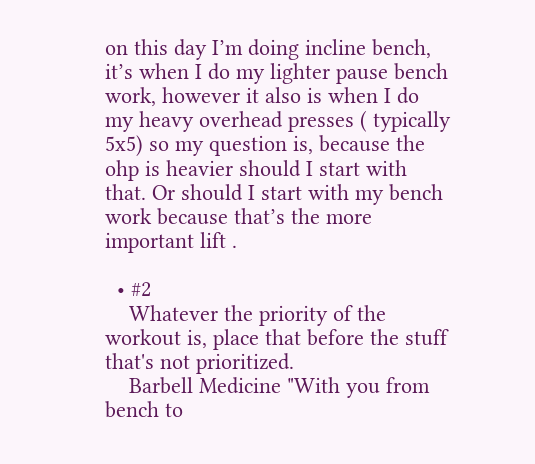on this day I’m doing incline bench, it’s when I do my lighter pause bench work, however it also is when I do my heavy overhead presses ( typically 5x5) so my question is, because the ohp is heavier should I start with that. Or should I start with my bench work because that’s the more important lift .

  • #2
    Whatever the priority of the workout is, place that before the stuff that's not prioritized.
    Barbell Medicine "With you from bench to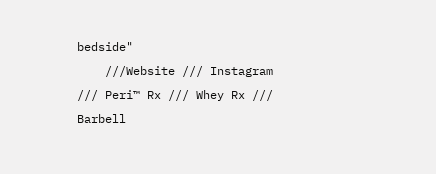bedside"
    ///Website /// Instagram /// Peri™ Rx /// Whey Rx /// Barbell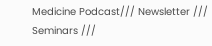Medicine Podcast/// Newsletter /// Seminars ///